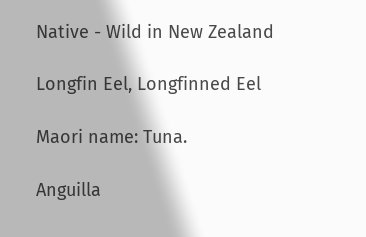Native - Wild in New Zealand

Longfin Eel, Longfinned Eel

Maori name: Tuna.

Anguilla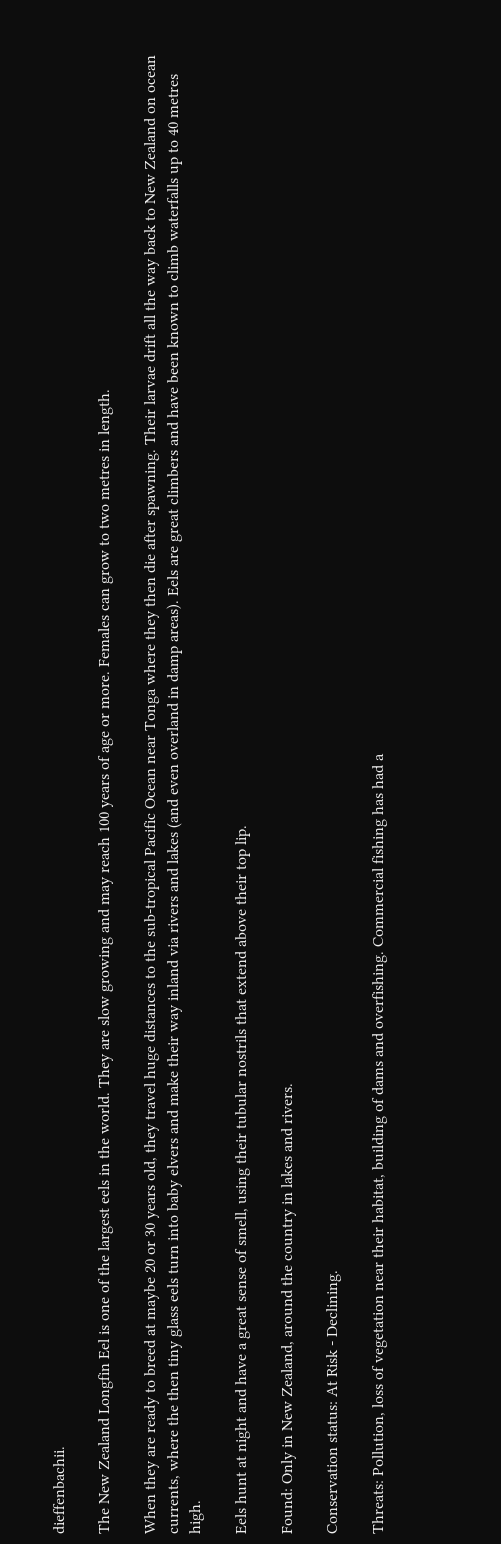dieffenbachii.

The New Zealand Longfin Eel is one of the largest eels in the world. They are slow growing and may reach 100 years of age or more. Females can grow to two metres in length.

When they are ready to breed at maybe 20 or 30 years old, they travel huge distances to the sub-tropical Pacific Ocean near Tonga where they then die after spawning. Their larvae drift all the way back to New Zealand on ocean currents, where the then tiny glass eels turn into baby elvers and make their way inland via rivers and lakes (and even overland in damp areas). Eels are great climbers and have been known to climb waterfalls up to 40 metres high.

Eels hunt at night and have a great sense of smell, using their tubular nostrils that extend above their top lip.

Found: Only in New Zealand, around the country in lakes and rivers.

Conservation status: At Risk - Declining.

Threats: Pollution, loss of vegetation near their habitat, building of dams and overfishing. Commercial fishing has had a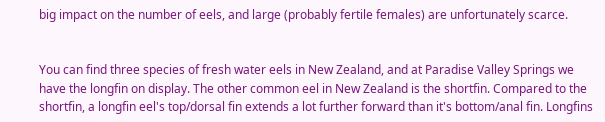big impact on the number of eels, and large (probably fertile females) are unfortunately scarce.


You can find three species of fresh water eels in New Zealand, and at Paradise Valley Springs we have the longfin on display. The other common eel in New Zealand is the shortfin. Compared to the shortfin, a longfin eel's top/dorsal fin extends a lot further forward than it's bottom/anal fin. Longfins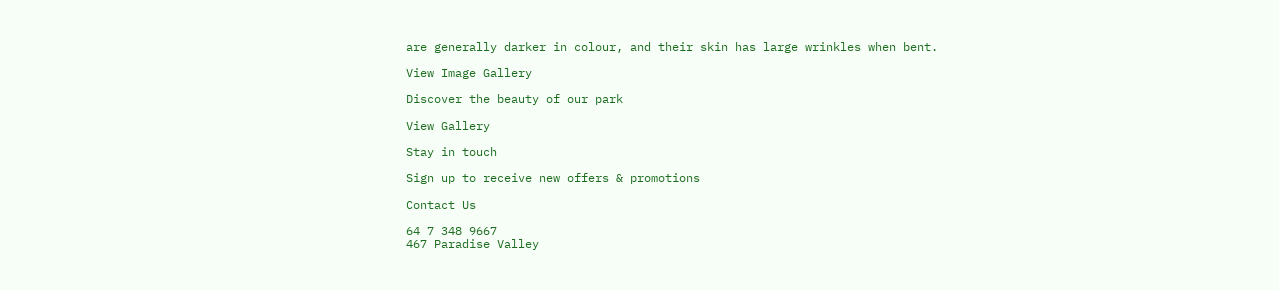are generally darker in colour, and their skin has large wrinkles when bent.

View Image Gallery

Discover the beauty of our park

View Gallery

Stay in touch

Sign up to receive new offers & promotions

Contact Us

64 7 348 9667
467 Paradise Valley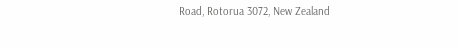Road, Rotorua 3072, New Zealand